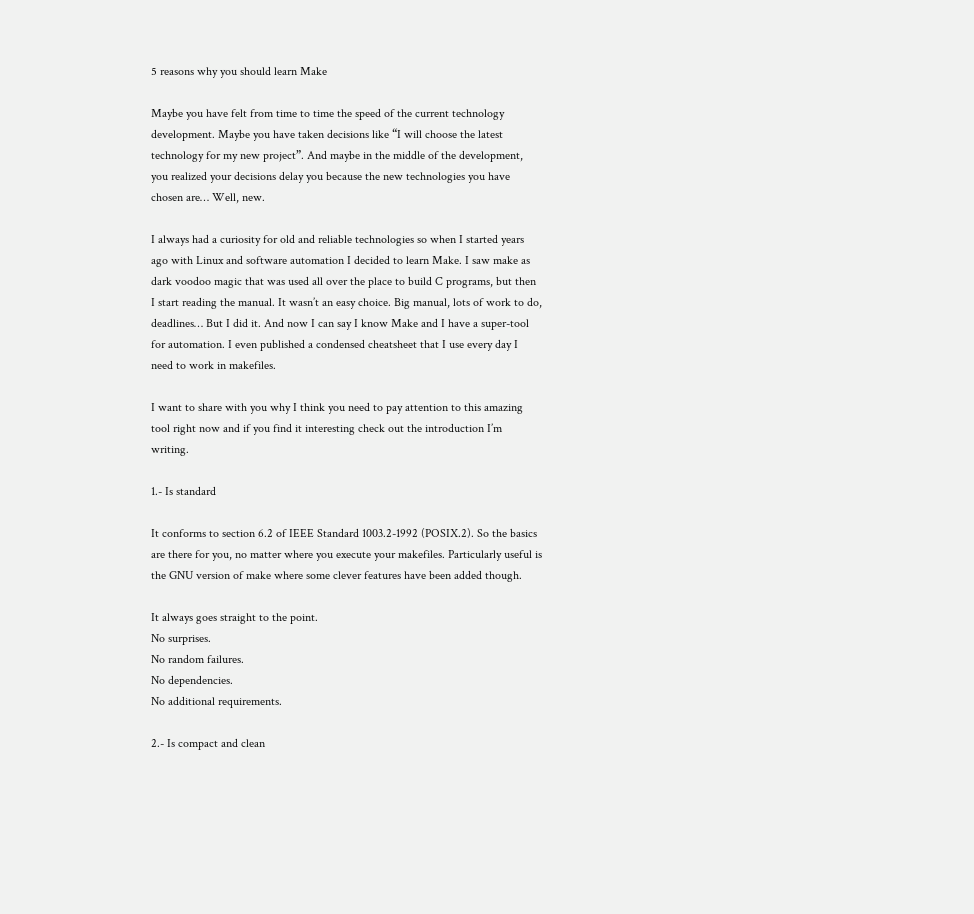5 reasons why you should learn Make

Maybe you have felt from time to time the speed of the current technology development. Maybe you have taken decisions like “I will choose the latest technology for my new project”. And maybe in the middle of the development, you realized your decisions delay you because the new technologies you have chosen are… Well, new.

I always had a curiosity for old and reliable technologies so when I started years ago with Linux and software automation I decided to learn Make. I saw make as dark voodoo magic that was used all over the place to build C programs, but then I start reading the manual. It wasn’t an easy choice. Big manual, lots of work to do, deadlines… But I did it. And now I can say I know Make and I have a super-tool for automation. I even published a condensed cheatsheet that I use every day I need to work in makefiles.

I want to share with you why I think you need to pay attention to this amazing tool right now and if you find it interesting check out the introduction I’m writing.

1.- Is standard

It conforms to section 6.2 of IEEE Standard 1003.2-1992 (POSIX.2). So the basics are there for you, no matter where you execute your makefiles. Particularly useful is the GNU version of make where some clever features have been added though.

It always goes straight to the point.
No surprises.
No random failures.
No dependencies.
No additional requirements.

2.- Is compact and clean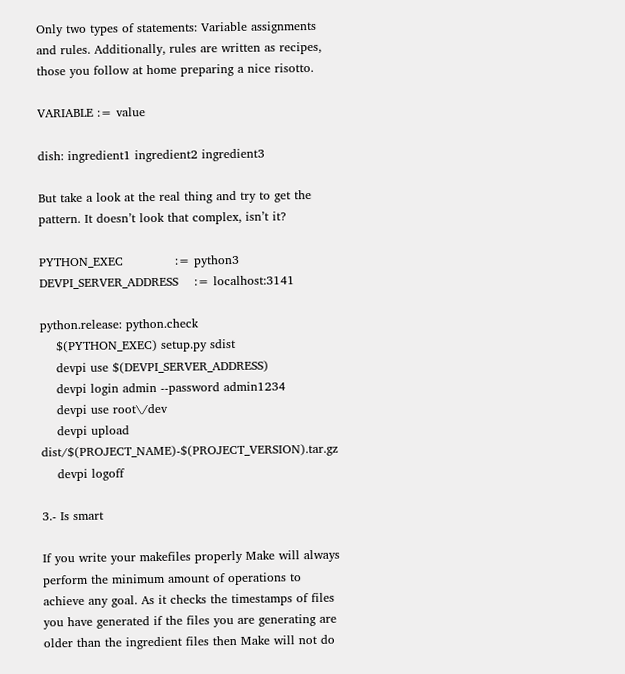Only two types of statements: Variable assignments and rules. Additionally, rules are written as recipes, those you follow at home preparing a nice risotto.

VARIABLE := value

dish: ingredient1 ingredient2 ingredient3

But take a look at the real thing and try to get the pattern. It doesn’t look that complex, isn’t it?

PYTHON_EXEC             := python3
DEVPI_SERVER_ADDRESS    := localhost:3141

python.release: python.check
    $(PYTHON_EXEC) setup.py sdist
    devpi use $(DEVPI_SERVER_ADDRESS)
    devpi login admin --password admin1234
    devpi use root\/dev
    devpi upload dist/$(PROJECT_NAME)-$(PROJECT_VERSION).tar.gz
    devpi logoff

3.- Is smart

If you write your makefiles properly Make will always perform the minimum amount of operations to achieve any goal. As it checks the timestamps of files you have generated if the files you are generating are older than the ingredient files then Make will not do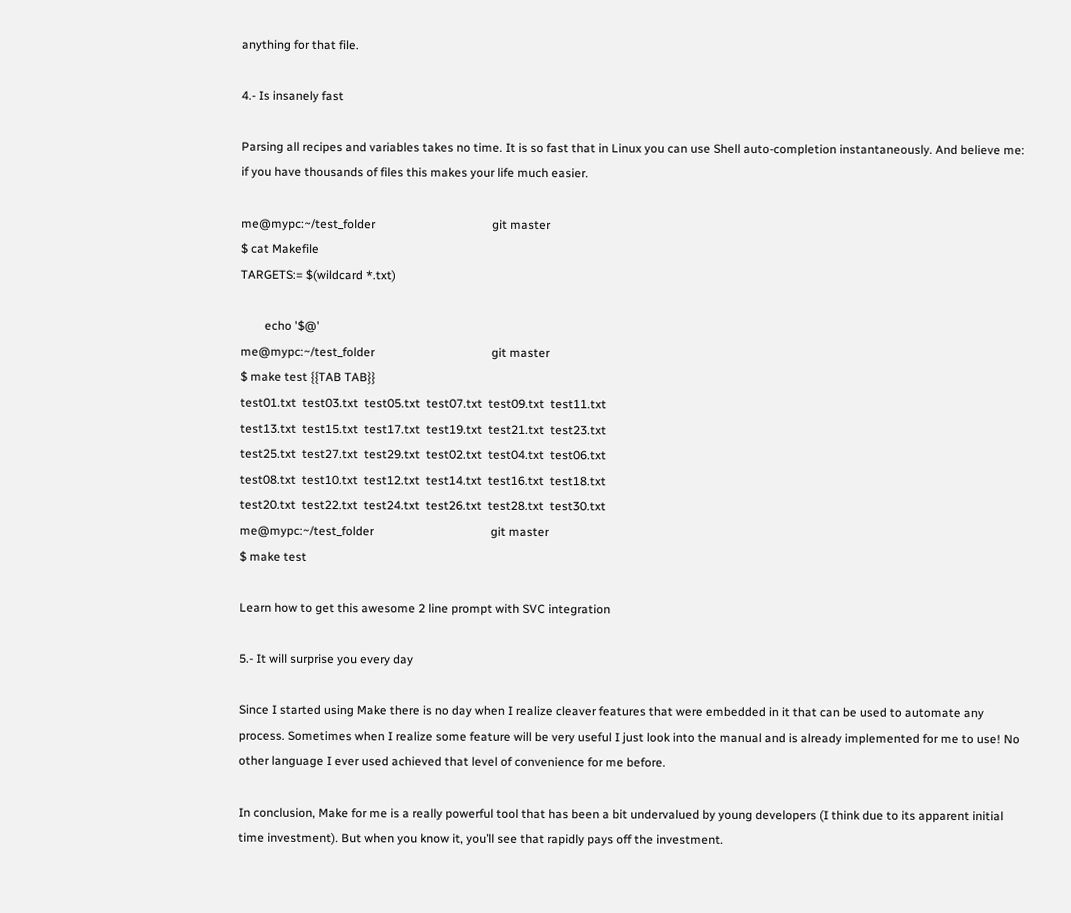anything for that file.

4.- Is insanely fast

Parsing all recipes and variables takes no time. It is so fast that in Linux you can use Shell auto-completion instantaneously. And believe me: if you have thousands of files this makes your life much easier.

me@mypc:~/test_folder                                       git master
$ cat Makefile
TARGETS:= $(wildcard *.txt)

        echo '$@'
me@mypc:~/test_folder                                       git master
$ make test {{TAB TAB}}
test01.txt  test03.txt  test05.txt  test07.txt  test09.txt  test11.txt
test13.txt  test15.txt  test17.txt  test19.txt  test21.txt  test23.txt
test25.txt  test27.txt  test29.txt  test02.txt  test04.txt  test06.txt
test08.txt  test10.txt  test12.txt  test14.txt  test16.txt  test18.txt
test20.txt  test22.txt  test24.txt  test26.txt  test28.txt  test30.txt
me@mypc:~/test_folder                                       git master
$ make test

Learn how to get this awesome 2 line prompt with SVC integration

5.- It will surprise you every day

Since I started using Make there is no day when I realize cleaver features that were embedded in it that can be used to automate any process. Sometimes when I realize some feature will be very useful I just look into the manual and is already implemented for me to use! No other language I ever used achieved that level of convenience for me before.

In conclusion, Make for me is a really powerful tool that has been a bit undervalued by young developers (I think due to its apparent initial time investment). But when you know it, you’ll see that rapidly pays off the investment.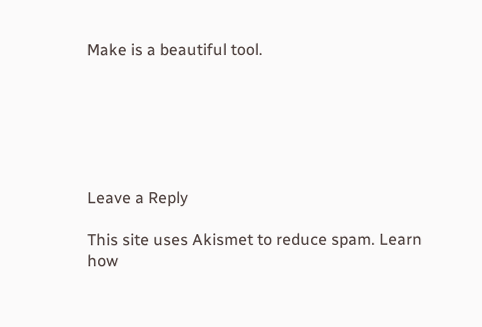Make is a beautiful tool.






Leave a Reply

This site uses Akismet to reduce spam. Learn how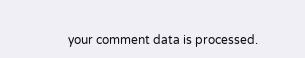your comment data is processed.